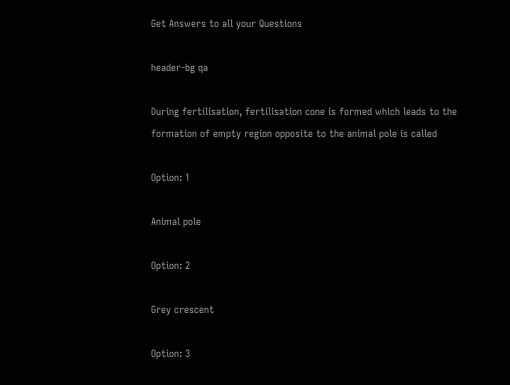Get Answers to all your Questions

header-bg qa

During fertilisation, fertilisation cone is formed which leads to the formation of empty region opposite to the animal pole is called

Option: 1

Animal pole

Option: 2

Grey crescent

Option: 3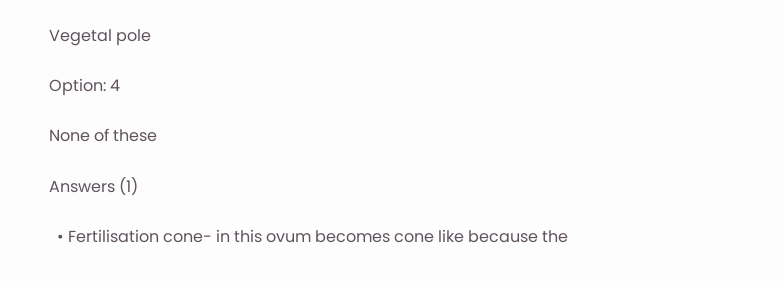Vegetal pole

Option: 4

None of these

Answers (1)

  • Fertilisation cone- in this ovum becomes cone like because the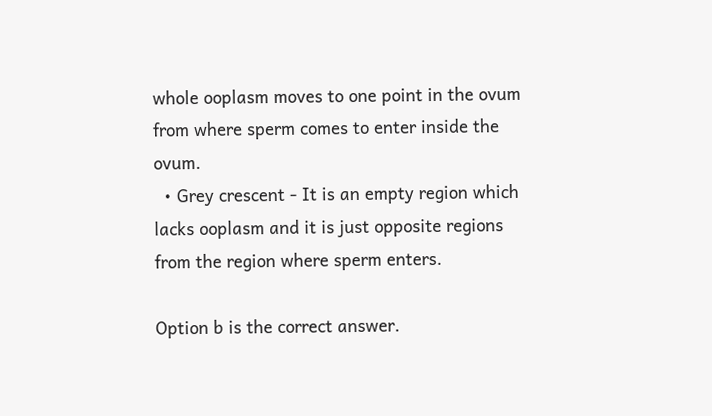whole ooplasm moves to one point in the ovum from where sperm comes to enter inside the ovum.
  • Grey crescent - It is an empty region which lacks ooplasm and it is just opposite regions from the region where sperm enters.

Option b is the correct answer.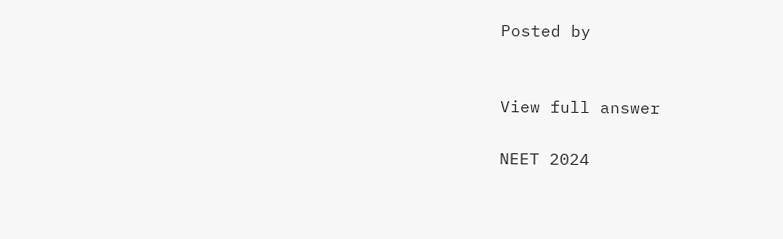Posted by


View full answer

NEET 2024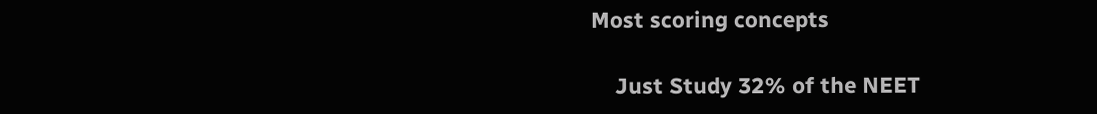Most scoring concepts

    Just Study 32% of the NEET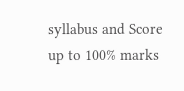syllabus and Score up to 100% marks